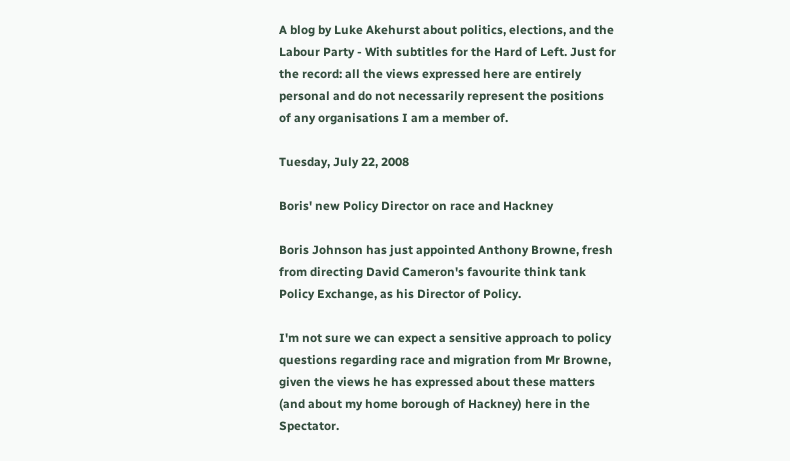A blog by Luke Akehurst about politics, elections, and the Labour Party - With subtitles for the Hard of Left. Just for the record: all the views expressed here are entirely personal and do not necessarily represent the positions of any organisations I am a member of.

Tuesday, July 22, 2008

Boris' new Policy Director on race and Hackney

Boris Johnson has just appointed Anthony Browne, fresh from directing David Cameron's favourite think tank Policy Exchange, as his Director of Policy.

I'm not sure we can expect a sensitive approach to policy questions regarding race and migration from Mr Browne, given the views he has expressed about these matters (and about my home borough of Hackney) here in the Spectator.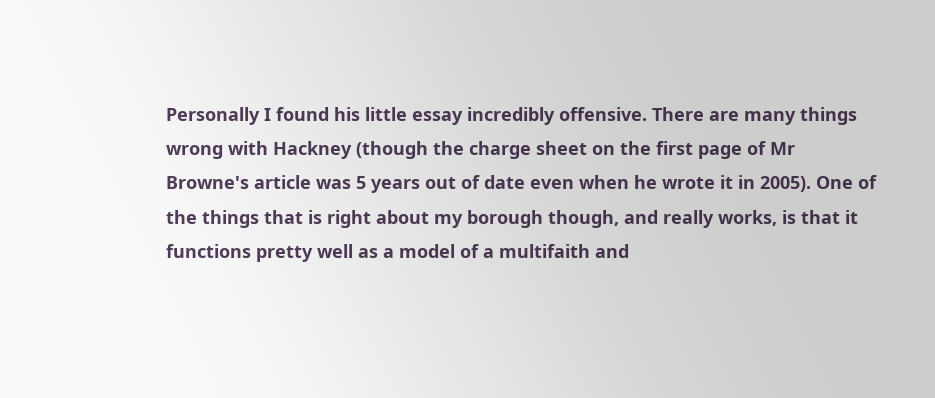Personally I found his little essay incredibly offensive. There are many things wrong with Hackney (though the charge sheet on the first page of Mr Browne's article was 5 years out of date even when he wrote it in 2005). One of the things that is right about my borough though, and really works, is that it functions pretty well as a model of a multifaith and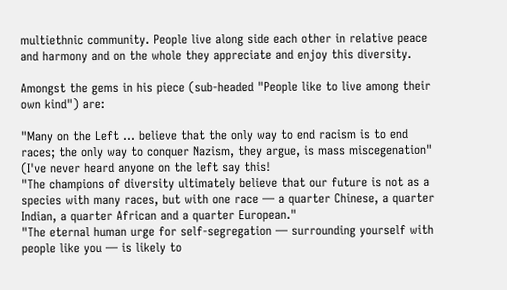multiethnic community. People live along side each other in relative peace and harmony and on the whole they appreciate and enjoy this diversity.

Amongst the gems in his piece (sub-headed "People like to live among their own kind") are:

"Many on the Left ... believe that the only way to end racism is to end races; the only way to conquer Nazism, they argue, is mass miscegenation" (I've never heard anyone on the left say this!
"The champions of diversity ultimately believe that our future is not as a species with many races, but with one race — a quarter Chinese, a quarter Indian, a quarter African and a quarter European."
"The eternal human urge for self-segregation — surrounding yourself with people like you — is likely to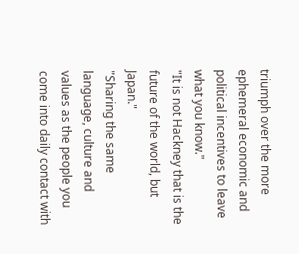triumph over the more ephemeral economic and political incentives to leave what you know."
"It is not Hackney that is the future of the world, but Japan."
"Sharing the same language, culture and values as the people you come into daily contact with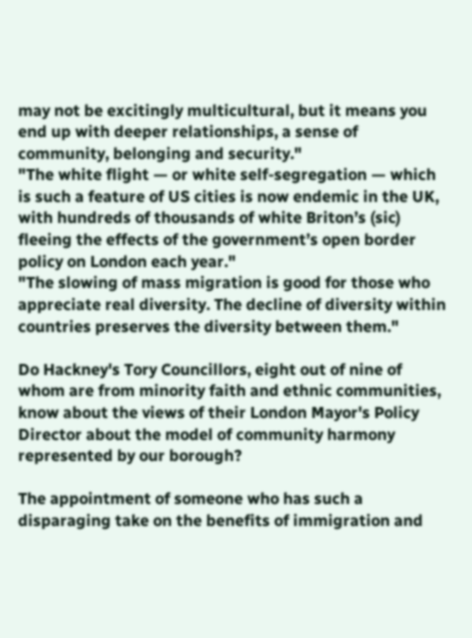may not be excitingly multicultural, but it means you end up with deeper relationships, a sense of community, belonging and security."
"The white flight — or white self-segregation — which is such a feature of US cities is now endemic in the UK, with hundreds of thousands of white Briton’s (sic) fleeing the effects of the government’s open border policy on London each year."
"The slowing of mass migration is good for those who appreciate real diversity. The decline of diversity within countries preserves the diversity between them."

Do Hackney's Tory Councillors, eight out of nine of whom are from minority faith and ethnic communities, know about the views of their London Mayor's Policy Director about the model of community harmony represented by our borough?

The appointment of someone who has such a disparaging take on the benefits of immigration and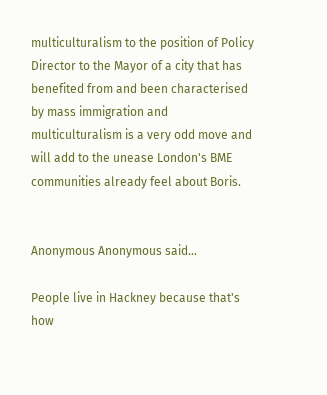multiculturalism to the position of Policy Director to the Mayor of a city that has benefited from and been characterised by mass immigration and multiculturalism is a very odd move and will add to the unease London's BME communities already feel about Boris.


Anonymous Anonymous said...

People live in Hackney because that's how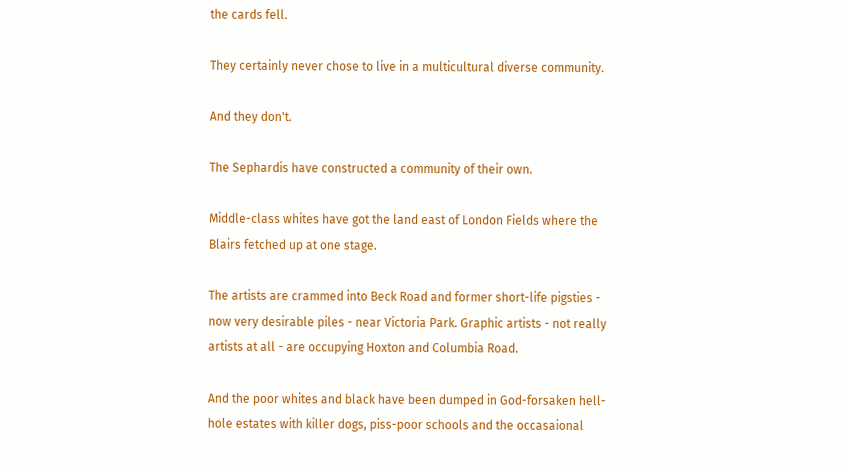the cards fell.

They certainly never chose to live in a multicultural diverse community.

And they don't.

The Sephardis have constructed a community of their own.

Middle-class whites have got the land east of London Fields where the Blairs fetched up at one stage.

The artists are crammed into Beck Road and former short-life pigsties - now very desirable piles - near Victoria Park. Graphic artists - not really artists at all - are occupying Hoxton and Columbia Road.

And the poor whites and black have been dumped in God-forsaken hell-hole estates with killer dogs, piss-poor schools and the occasaional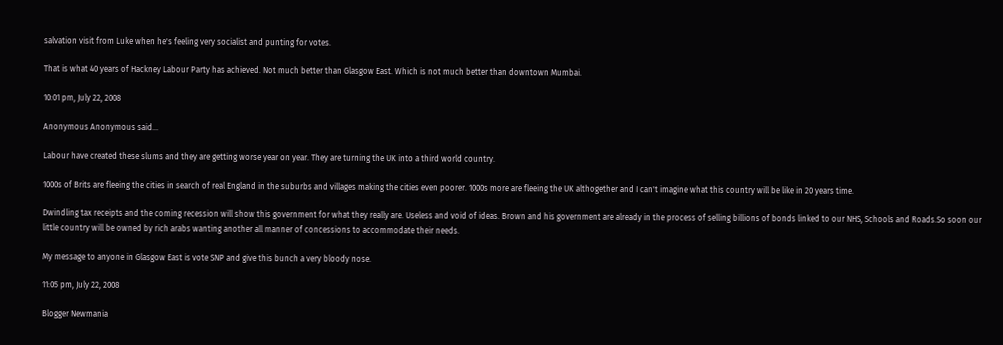salvation visit from Luke when he's feeling very socialist and punting for votes.

That is what 40 years of Hackney Labour Party has achieved. Not much better than Glasgow East. Which is not much better than downtown Mumbai.

10:01 pm, July 22, 2008

Anonymous Anonymous said...

Labour have created these slums and they are getting worse year on year. They are turning the UK into a third world country.

1000s of Brits are fleeing the cities in search of real England in the suburbs and villages making the cities even poorer. 1000s more are fleeing the UK althogether and I can't imagine what this country will be like in 20 years time.

Dwindling tax receipts and the coming recession will show this government for what they really are. Useless and void of ideas. Brown and his government are already in the process of selling billions of bonds linked to our NHS, Schools and Roads.So soon our little country will be owned by rich arabs wanting another all manner of concessions to accommodate their needs.

My message to anyone in Glasgow East is vote SNP and give this bunch a very bloody nose.

11:05 pm, July 22, 2008

Blogger Newmania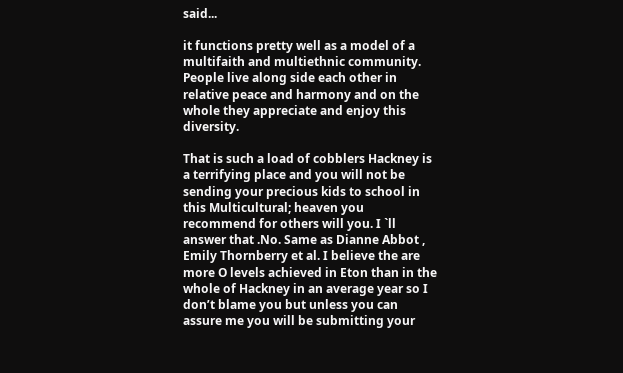said...

it functions pretty well as a model of a multifaith and multiethnic community. People live along side each other in relative peace and harmony and on the whole they appreciate and enjoy this diversity.

That is such a load of cobblers Hackney is a terrifying place and you will not be sending your precious kids to school in this Multicultural; heaven you recommend for others will you. I `ll answer that .No. Same as Dianne Abbot , Emily Thornberry et al. I believe the are more O levels achieved in Eton than in the whole of Hackney in an average year so I don’t blame you but unless you can assure me you will be submitting your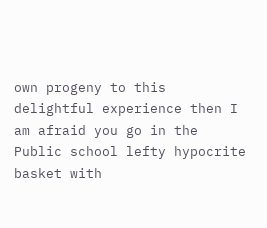own progeny to this delightful experience then I am afraid you go in the Public school lefty hypocrite basket with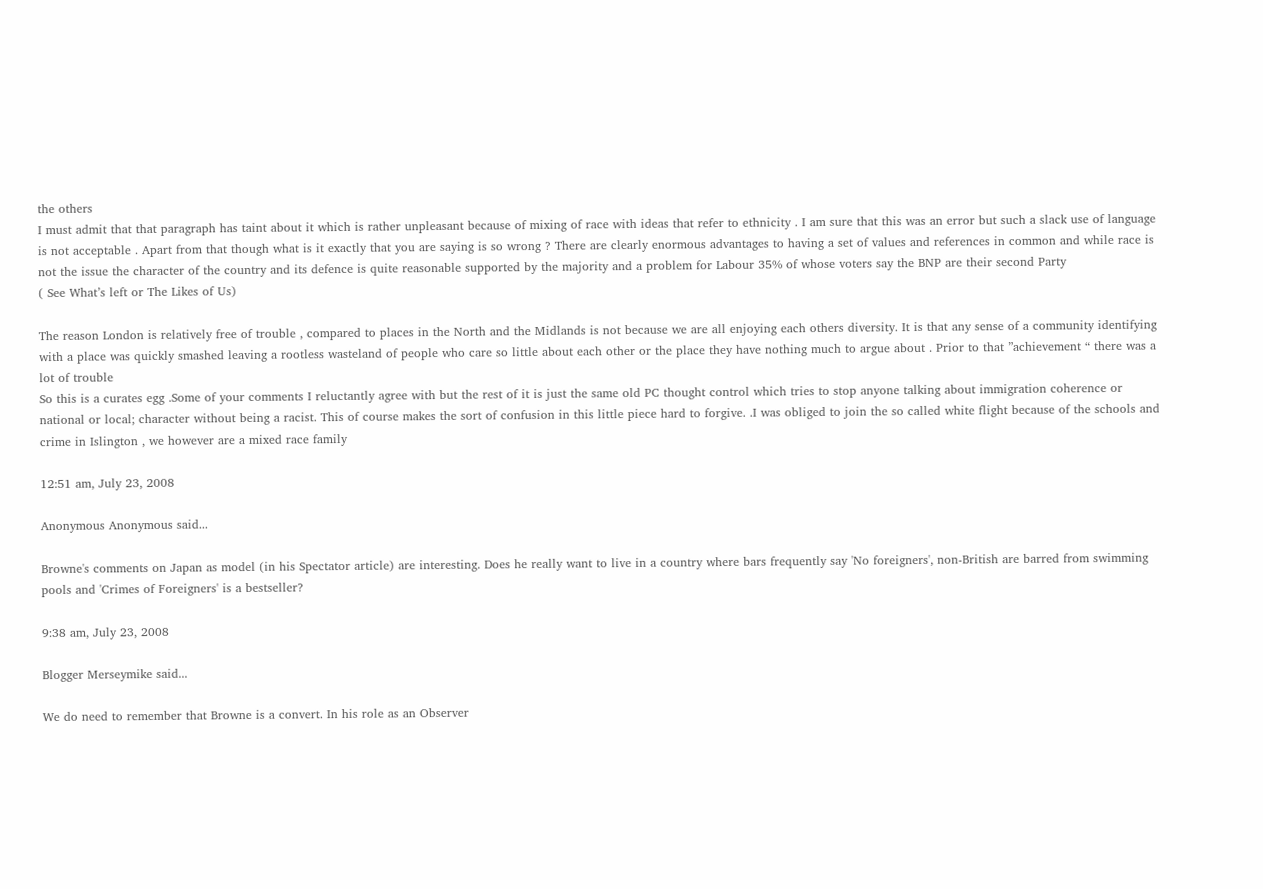the others
I must admit that that paragraph has taint about it which is rather unpleasant because of mixing of race with ideas that refer to ethnicity . I am sure that this was an error but such a slack use of language is not acceptable . Apart from that though what is it exactly that you are saying is so wrong ? There are clearly enormous advantages to having a set of values and references in common and while race is not the issue the character of the country and its defence is quite reasonable supported by the majority and a problem for Labour 35% of whose voters say the BNP are their second Party
( See What’s left or The Likes of Us)

The reason London is relatively free of trouble , compared to places in the North and the Midlands is not because we are all enjoying each others diversity. It is that any sense of a community identifying with a place was quickly smashed leaving a rootless wasteland of people who care so little about each other or the place they have nothing much to argue about . Prior to that ”achievement “ there was a lot of trouble
So this is a curates egg .Some of your comments I reluctantly agree with but the rest of it is just the same old PC thought control which tries to stop anyone talking about immigration coherence or national or local; character without being a racist. This of course makes the sort of confusion in this little piece hard to forgive. .I was obliged to join the so called white flight because of the schools and crime in Islington , we however are a mixed race family

12:51 am, July 23, 2008

Anonymous Anonymous said...

Browne's comments on Japan as model (in his Spectator article) are interesting. Does he really want to live in a country where bars frequently say 'No foreigners', non-British are barred from swimming pools and 'Crimes of Foreigners' is a bestseller?

9:38 am, July 23, 2008

Blogger Merseymike said...

We do need to remember that Browne is a convert. In his role as an Observer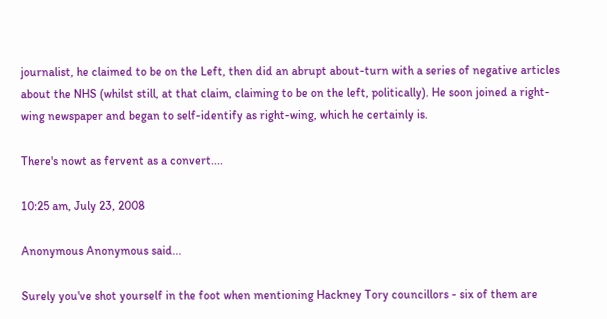journalist, he claimed to be on the Left, then did an abrupt about-turn with a series of negative articles about the NHS (whilst still, at that claim, claiming to be on the left, politically). He soon joined a right-wing newspaper and began to self-identify as right-wing, which he certainly is.

There's nowt as fervent as a convert....

10:25 am, July 23, 2008

Anonymous Anonymous said...

Surely you've shot yourself in the foot when mentioning Hackney Tory councillors - six of them are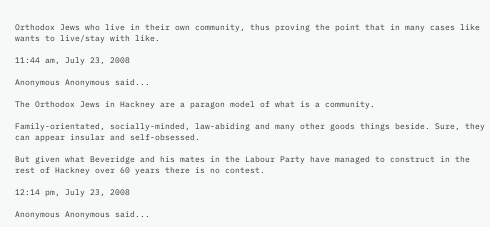Orthodox Jews who live in their own community, thus proving the point that in many cases like wants to live/stay with like.

11:44 am, July 23, 2008

Anonymous Anonymous said...

The Orthodox Jews in Hackney are a paragon model of what is a community.

Family-orientated, socially-minded, law-abiding and many other goods things beside. Sure, they can appear insular and self-obsessed.

But given what Beveridge and his mates in the Labour Party have managed to construct in the rest of Hackney over 60 years there is no contest.

12:14 pm, July 23, 2008

Anonymous Anonymous said...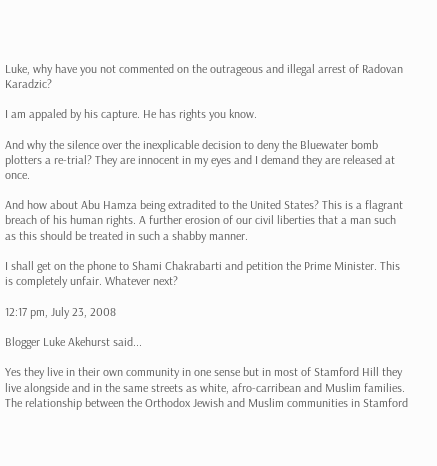Luke, why have you not commented on the outrageous and illegal arrest of Radovan Karadzic?

I am appaled by his capture. He has rights you know.

And why the silence over the inexplicable decision to deny the Bluewater bomb plotters a re-trial? They are innocent in my eyes and I demand they are released at once.

And how about Abu Hamza being extradited to the United States? This is a flagrant breach of his human rights. A further erosion of our civil liberties that a man such as this should be treated in such a shabby manner.

I shall get on the phone to Shami Chakrabarti and petition the Prime Minister. This is completely unfair. Whatever next?

12:17 pm, July 23, 2008

Blogger Luke Akehurst said...

Yes they live in their own community in one sense but in most of Stamford Hill they live alongside and in the same streets as white, afro-carribean and Muslim families. The relationship between the Orthodox Jewish and Muslim communities in Stamford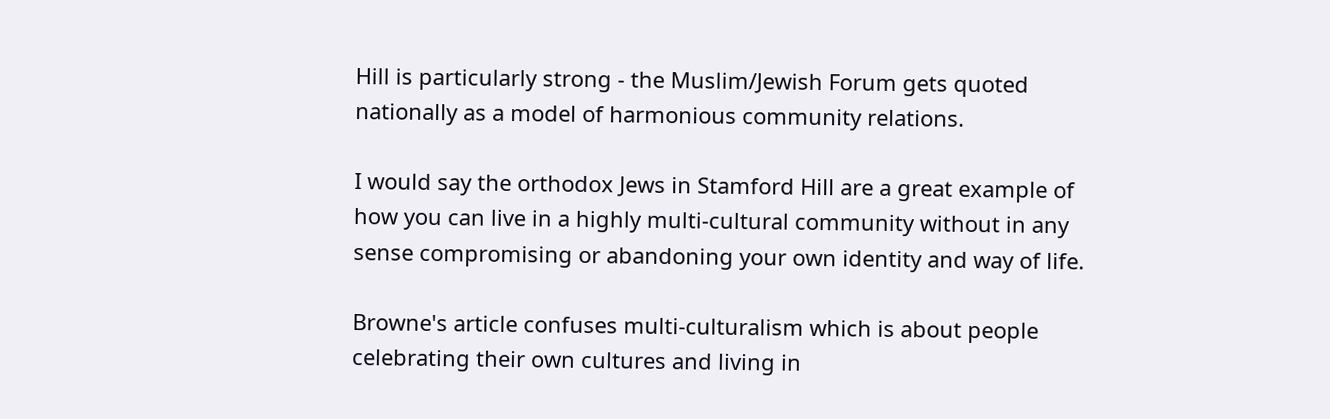Hill is particularly strong - the Muslim/Jewish Forum gets quoted nationally as a model of harmonious community relations.

I would say the orthodox Jews in Stamford Hill are a great example of how you can live in a highly multi-cultural community without in any sense compromising or abandoning your own identity and way of life.

Browne's article confuses multi-culturalism which is about people celebrating their own cultures and living in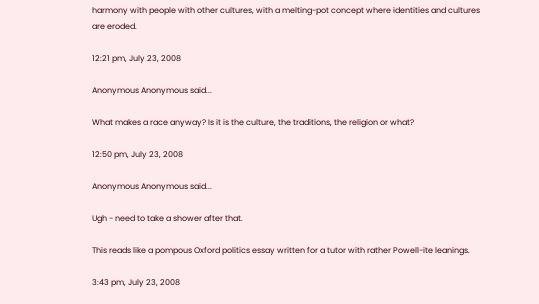harmony with people with other cultures, with a melting-pot concept where identities and cultures are eroded.

12:21 pm, July 23, 2008

Anonymous Anonymous said...

What makes a race anyway? Is it is the culture, the traditions, the religion or what?

12:50 pm, July 23, 2008

Anonymous Anonymous said...

Ugh - need to take a shower after that.

This reads like a pompous Oxford politics essay written for a tutor with rather Powell-ite leanings.

3:43 pm, July 23, 2008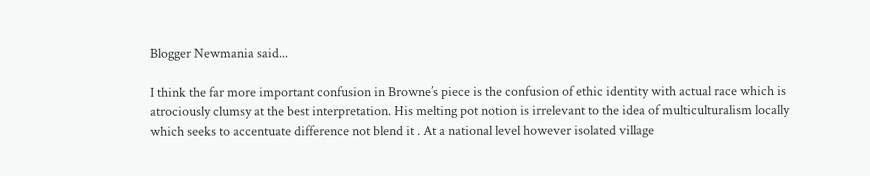Blogger Newmania said...

I think the far more important confusion in Browne’s piece is the confusion of ethic identity with actual race which is atrociously clumsy at the best interpretation. His melting pot notion is irrelevant to the idea of multiculturalism locally which seeks to accentuate difference not blend it . At a national level however isolated village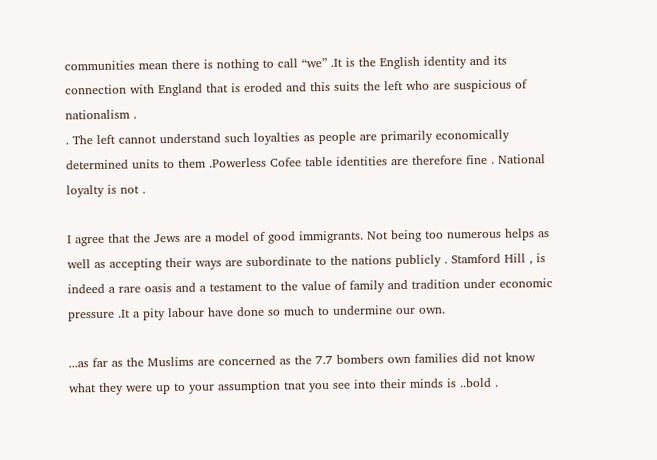communities mean there is nothing to call “we” .It is the English identity and its connection with England that is eroded and this suits the left who are suspicious of nationalism .
. The left cannot understand such loyalties as people are primarily economically determined units to them .Powerless Cofee table identities are therefore fine . National loyalty is not .

I agree that the Jews are a model of good immigrants. Not being too numerous helps as well as accepting their ways are subordinate to the nations publicly . Stamford Hill , is indeed a rare oasis and a testament to the value of family and tradition under economic pressure .It a pity labour have done so much to undermine our own.

...as far as the Muslims are concerned as the 7.7 bombers own families did not know what they were up to your assumption tnat you see into their minds is ..bold .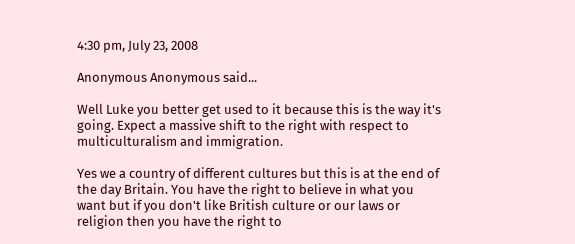4:30 pm, July 23, 2008

Anonymous Anonymous said...

Well Luke you better get used to it because this is the way it's going. Expect a massive shift to the right with respect to multiculturalism and immigration.

Yes we a country of different cultures but this is at the end of the day Britain. You have the right to believe in what you want but if you don't like British culture or our laws or religion then you have the right to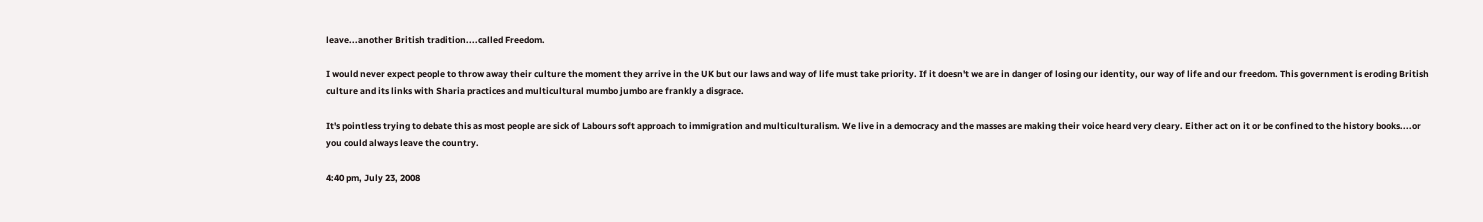leave...another British tradition....called Freedom.

I would never expect people to throw away their culture the moment they arrive in the UK but our laws and way of life must take priority. If it doesn't we are in danger of losing our identity, our way of life and our freedom. This government is eroding British culture and its links with Sharia practices and multicultural mumbo jumbo are frankly a disgrace.

It's pointless trying to debate this as most people are sick of Labours soft approach to immigration and multiculturalism. We live in a democracy and the masses are making their voice heard very cleary. Either act on it or be confined to the history books....or you could always leave the country.

4:40 pm, July 23, 2008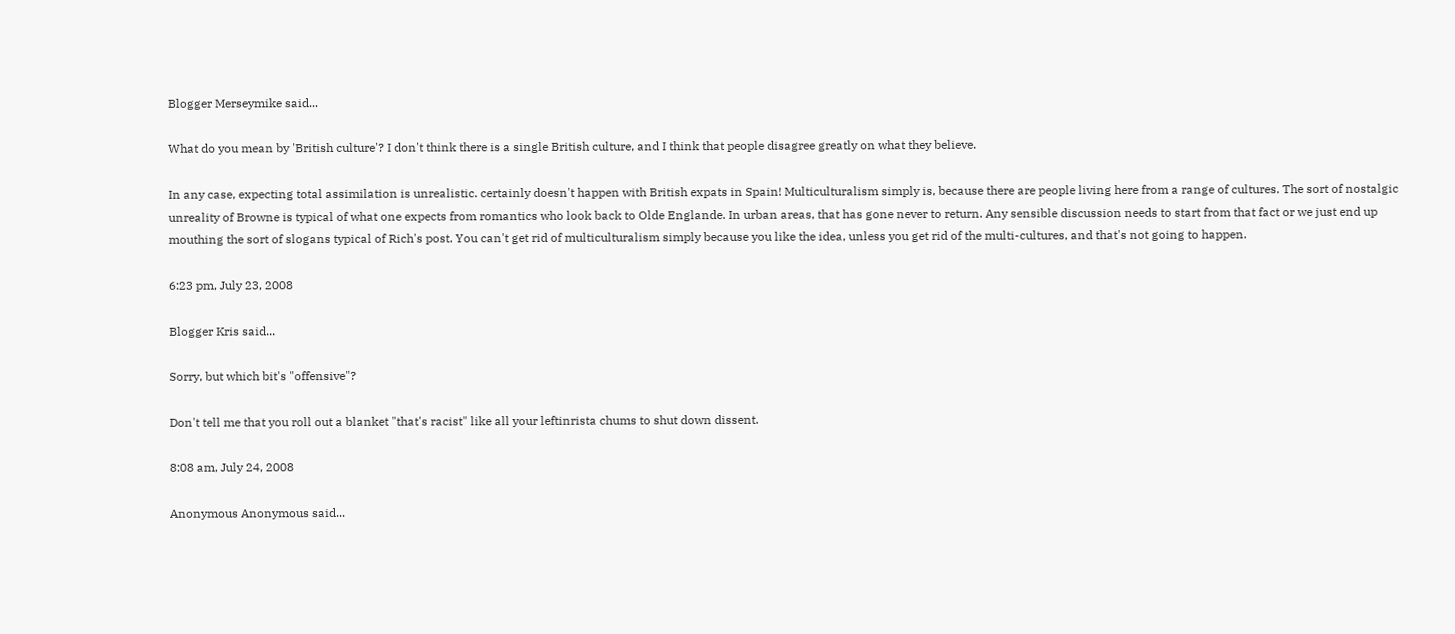Blogger Merseymike said...

What do you mean by 'British culture'? I don't think there is a single British culture, and I think that people disagree greatly on what they believe.

In any case, expecting total assimilation is unrealistic. certainly doesn't happen with British expats in Spain! Multiculturalism simply is, because there are people living here from a range of cultures. The sort of nostalgic unreality of Browne is typical of what one expects from romantics who look back to Olde Englande. In urban areas, that has gone never to return. Any sensible discussion needs to start from that fact or we just end up mouthing the sort of slogans typical of Rich's post. You can't get rid of multiculturalism simply because you like the idea, unless you get rid of the multi-cultures, and that's not going to happen.

6:23 pm, July 23, 2008

Blogger Kris said...

Sorry, but which bit's "offensive"?

Don't tell me that you roll out a blanket "that's racist" like all your leftinrista chums to shut down dissent.

8:08 am, July 24, 2008

Anonymous Anonymous said...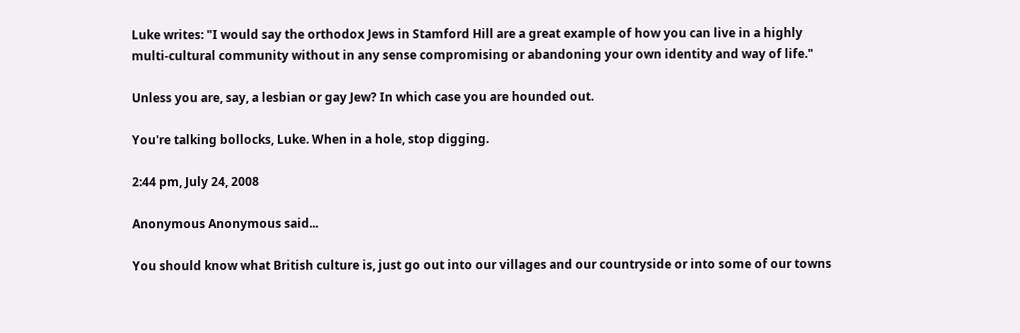Luke writes: "I would say the orthodox Jews in Stamford Hill are a great example of how you can live in a highly multi-cultural community without in any sense compromising or abandoning your own identity and way of life."

Unless you are, say, a lesbian or gay Jew? In which case you are hounded out.

You're talking bollocks, Luke. When in a hole, stop digging.

2:44 pm, July 24, 2008

Anonymous Anonymous said...

You should know what British culture is, just go out into our villages and our countryside or into some of our towns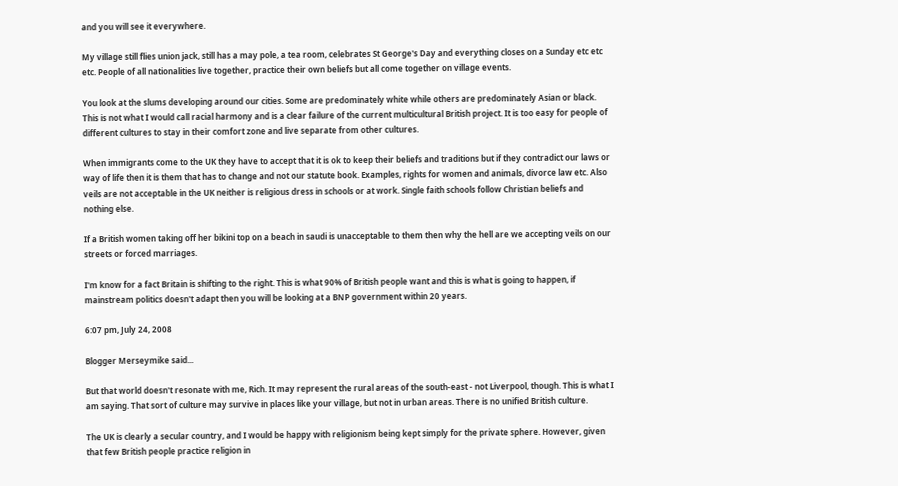and you will see it everywhere.

My village still flies union jack, still has a may pole, a tea room, celebrates St George's Day and everything closes on a Sunday etc etc etc. People of all nationalities live together, practice their own beliefs but all come together on village events.

You look at the slums developing around our cities. Some are predominately white while others are predominately Asian or black. This is not what I would call racial harmony and is a clear failure of the current multicultural British project. It is too easy for people of different cultures to stay in their comfort zone and live separate from other cultures.

When immigrants come to the UK they have to accept that it is ok to keep their beliefs and traditions but if they contradict our laws or way of life then it is them that has to change and not our statute book. Examples, rights for women and animals, divorce law etc. Also veils are not acceptable in the UK neither is religious dress in schools or at work. Single faith schools follow Christian beliefs and nothing else.

If a British women taking off her bikini top on a beach in saudi is unacceptable to them then why the hell are we accepting veils on our streets or forced marriages.

I'm know for a fact Britain is shifting to the right. This is what 90% of British people want and this is what is going to happen, if mainstream politics doesn't adapt then you will be looking at a BNP government within 20 years.

6:07 pm, July 24, 2008

Blogger Merseymike said...

But that world doesn't resonate with me, Rich. It may represent the rural areas of the south-east - not Liverpool, though. This is what I am saying. That sort of culture may survive in places like your village, but not in urban areas. There is no unified British culture.

The UK is clearly a secular country, and I would be happy with religionism being kept simply for the private sphere. However, given that few British people practice religion in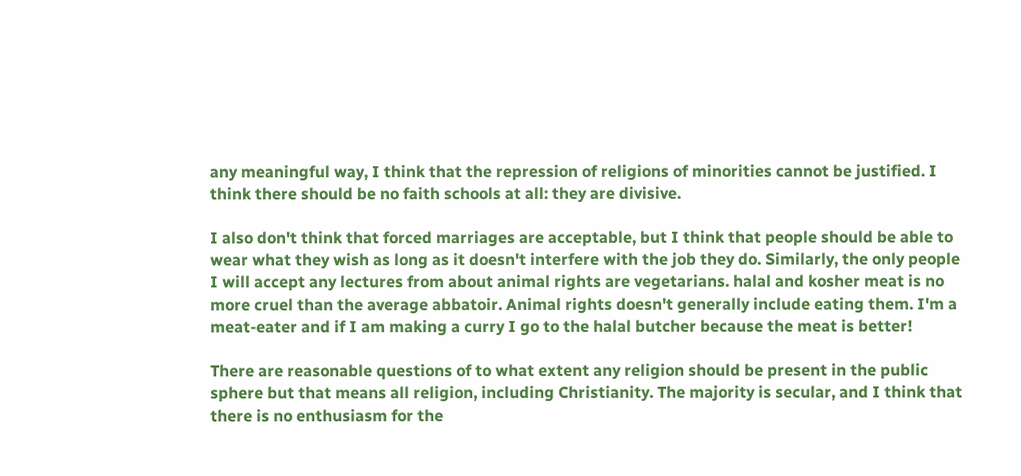any meaningful way, I think that the repression of religions of minorities cannot be justified. I think there should be no faith schools at all: they are divisive.

I also don't think that forced marriages are acceptable, but I think that people should be able to wear what they wish as long as it doesn't interfere with the job they do. Similarly, the only people I will accept any lectures from about animal rights are vegetarians. halal and kosher meat is no more cruel than the average abbatoir. Animal rights doesn't generally include eating them. I'm a meat-eater and if I am making a curry I go to the halal butcher because the meat is better!

There are reasonable questions of to what extent any religion should be present in the public sphere but that means all religion, including Christianity. The majority is secular, and I think that there is no enthusiasm for the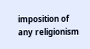imposition of any religionism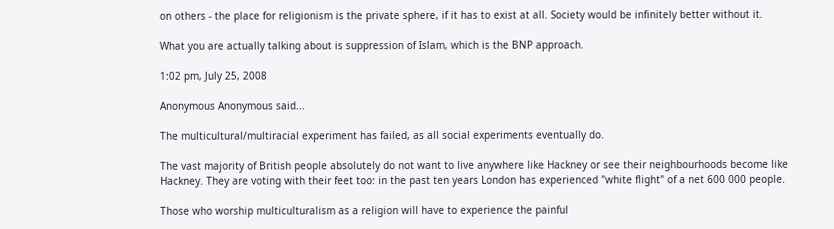on others - the place for religionism is the private sphere, if it has to exist at all. Society would be infinitely better without it.

What you are actually talking about is suppression of Islam, which is the BNP approach.

1:02 pm, July 25, 2008

Anonymous Anonymous said...

The multicultural/multiracial experiment has failed, as all social experiments eventually do.

The vast majority of British people absolutely do not want to live anywhere like Hackney or see their neighbourhoods become like Hackney. They are voting with their feet too: in the past ten years London has experienced "white flight" of a net 600 000 people.

Those who worship multiculturalism as a religion will have to experience the painful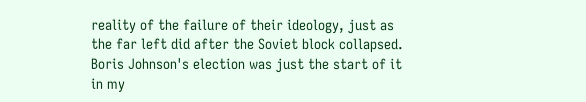reality of the failure of their ideology, just as the far left did after the Soviet block collapsed. Boris Johnson's election was just the start of it in my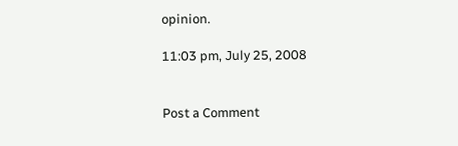opinion.

11:03 pm, July 25, 2008


Post a Comment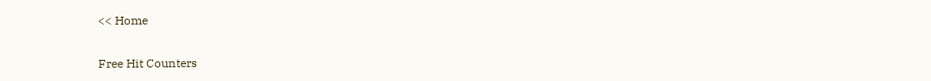<< Home

Free Hit Counters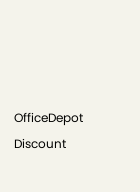OfficeDepot Discount